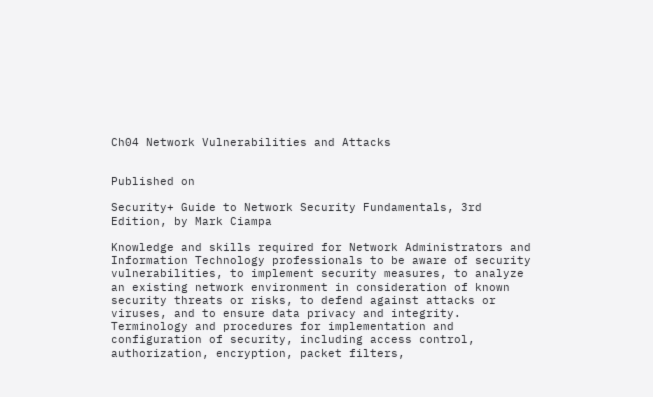Ch04 Network Vulnerabilities and Attacks


Published on

Security+ Guide to Network Security Fundamentals, 3rd Edition, by Mark Ciampa

Knowledge and skills required for Network Administrators and Information Technology professionals to be aware of security vulnerabilities, to implement security measures, to analyze an existing network environment in consideration of known security threats or risks, to defend against attacks or viruses, and to ensure data privacy and integrity. Terminology and procedures for implementation and configuration of security, including access control, authorization, encryption, packet filters,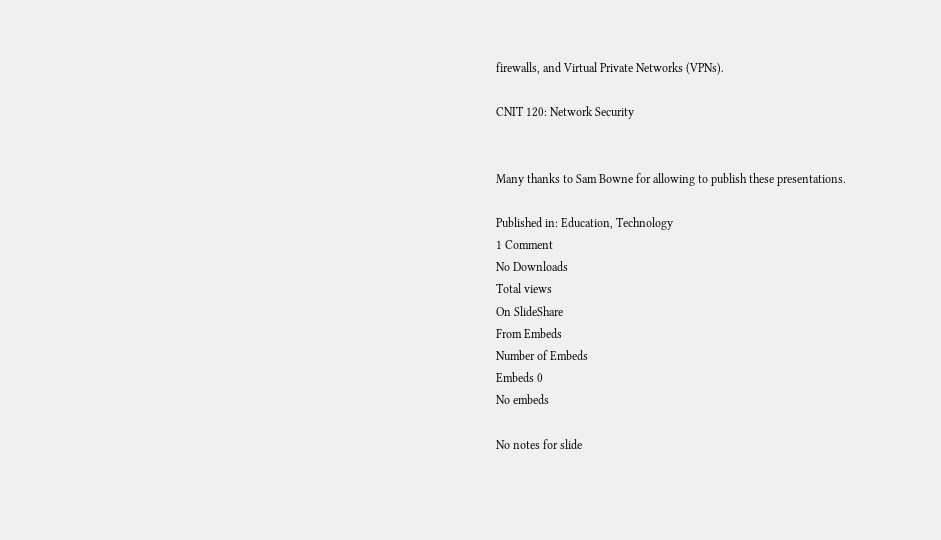firewalls, and Virtual Private Networks (VPNs).

CNIT 120: Network Security


Many thanks to Sam Bowne for allowing to publish these presentations.

Published in: Education, Technology
1 Comment
No Downloads
Total views
On SlideShare
From Embeds
Number of Embeds
Embeds 0
No embeds

No notes for slide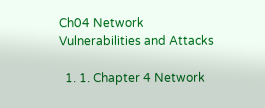Ch04 Network Vulnerabilities and Attacks

  1. 1. Chapter 4 Network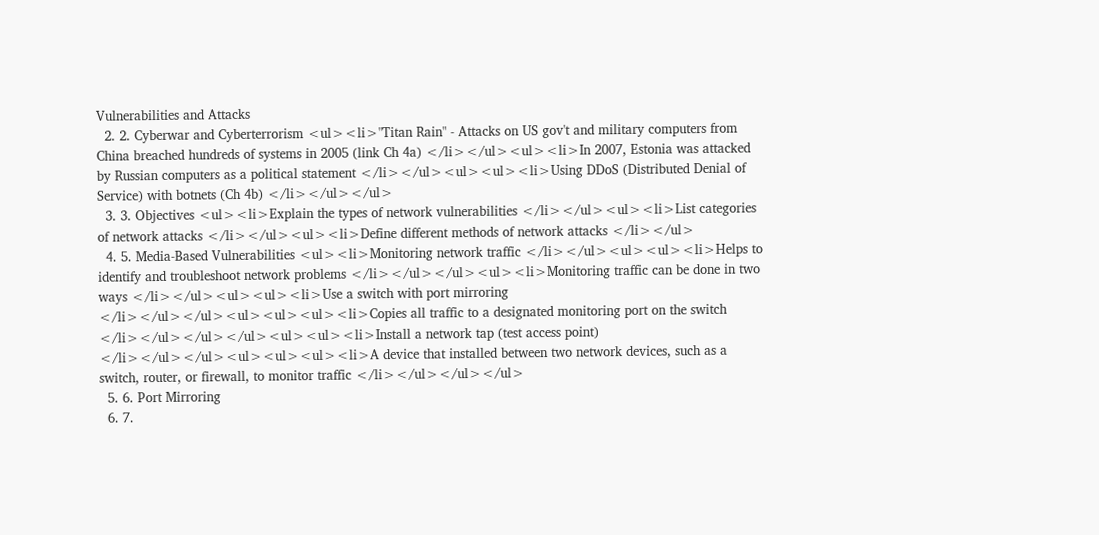Vulnerabilities and Attacks
  2. 2. Cyberwar and Cyberterrorism <ul><li>"Titan Rain" - Attacks on US gov't and military computers from China breached hundreds of systems in 2005 (link Ch 4a) </li></ul><ul><li>In 2007, Estonia was attacked by Russian computers as a political statement </li></ul><ul><ul><li>Using DDoS (Distributed Denial of Service) with botnets (Ch 4b) </li></ul></ul>
  3. 3. Objectives <ul><li>Explain the types of network vulnerabilities </li></ul><ul><li>List categories of network attacks </li></ul><ul><li>Define different methods of network attacks </li></ul>
  4. 5. Media-Based Vulnerabilities <ul><li>Monitoring network traffic </li></ul><ul><ul><li>Helps to identify and troubleshoot network problems </li></ul></ul><ul><li>Monitoring traffic can be done in two ways </li></ul><ul><ul><li>Use a switch with port mirroring </li></ul></ul><ul><ul><ul><li>Copies all traffic to a designated monitoring port on the switch </li></ul></ul></ul><ul><ul><li>Install a network tap (test access point) </li></ul></ul><ul><ul><ul><li>A device that installed between two network devices, such as a switch, router, or firewall, to monitor traffic </li></ul></ul></ul>
  5. 6. Port Mirroring
  6. 7.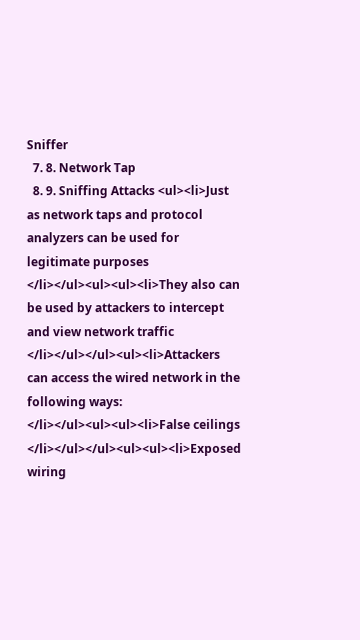Sniffer
  7. 8. Network Tap
  8. 9. Sniffing Attacks <ul><li>Just as network taps and protocol analyzers can be used for legitimate purposes </li></ul><ul><ul><li>They also can be used by attackers to intercept and view network traffic </li></ul></ul><ul><li>Attackers can access the wired network in the following ways: </li></ul><ul><ul><li>False ceilings </li></ul></ul><ul><ul><li>Exposed wiring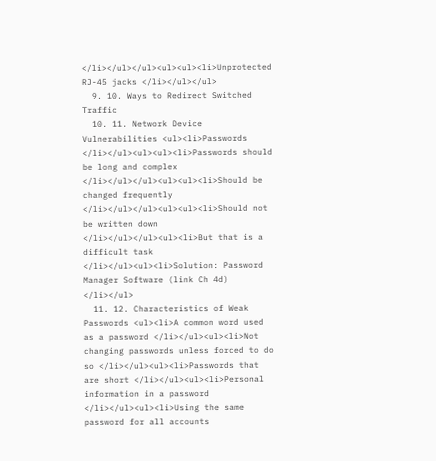</li></ul></ul><ul><ul><li>Unprotected RJ-45 jacks </li></ul></ul>
  9. 10. Ways to Redirect Switched Traffic
  10. 11. Network Device Vulnerabilities <ul><li>Passwords </li></ul><ul><ul><li>Passwords should be long and complex </li></ul></ul><ul><ul><li>Should be changed frequently </li></ul></ul><ul><ul><li>Should not be written down </li></ul></ul><ul><li>But that is a difficult task </li></ul><ul><li>Solution: Password Manager Software (link Ch 4d) </li></ul>
  11. 12. Characteristics of Weak Passwords <ul><li>A common word used as a password </li></ul><ul><li>Not changing passwords unless forced to do so </li></ul><ul><li>Passwords that are short </li></ul><ul><li>Personal information in a password </li></ul><ul><li>Using the same password for all accounts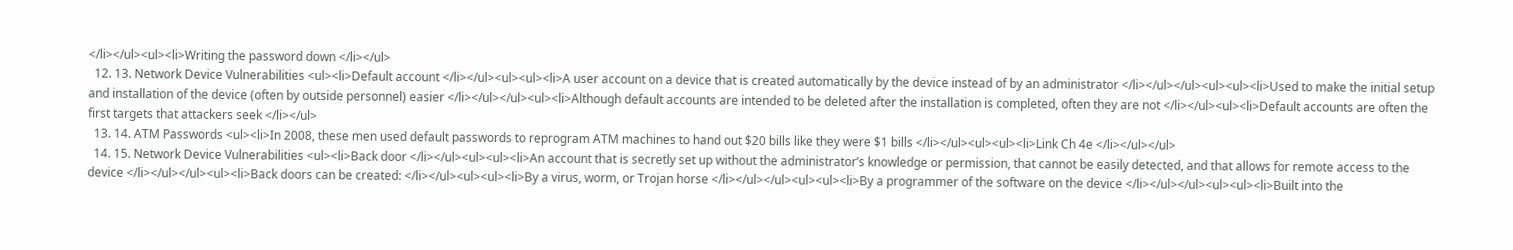</li></ul><ul><li>Writing the password down </li></ul>
  12. 13. Network Device Vulnerabilities <ul><li>Default account </li></ul><ul><ul><li>A user account on a device that is created automatically by the device instead of by an administrator </li></ul></ul><ul><ul><li>Used to make the initial setup and installation of the device (often by outside personnel) easier </li></ul></ul><ul><li>Although default accounts are intended to be deleted after the installation is completed, often they are not </li></ul><ul><li>Default accounts are often the first targets that attackers seek </li></ul>
  13. 14. ATM Passwords <ul><li>In 2008, these men used default passwords to reprogram ATM machines to hand out $20 bills like they were $1 bills </li></ul><ul><ul><li>Link Ch 4e </li></ul></ul>
  14. 15. Network Device Vulnerabilities <ul><li>Back door </li></ul><ul><ul><li>An account that is secretly set up without the administrator’s knowledge or permission, that cannot be easily detected, and that allows for remote access to the device </li></ul></ul><ul><li>Back doors can be created: </li></ul><ul><ul><li>By a virus, worm, or Trojan horse </li></ul></ul><ul><ul><li>By a programmer of the software on the device </li></ul></ul><ul><ul><li>Built into the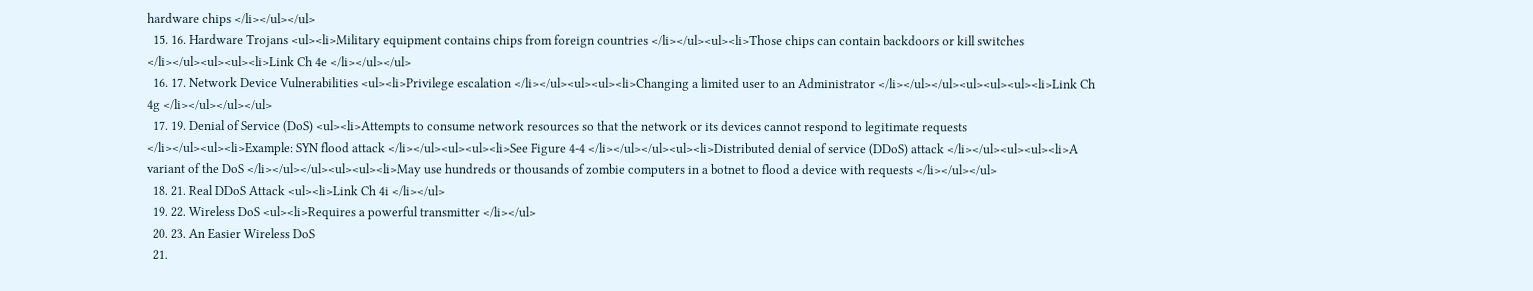hardware chips </li></ul></ul>
  15. 16. Hardware Trojans <ul><li>Military equipment contains chips from foreign countries </li></ul><ul><li>Those chips can contain backdoors or kill switches </li></ul><ul><ul><li>Link Ch 4e </li></ul></ul>
  16. 17. Network Device Vulnerabilities <ul><li>Privilege escalation </li></ul><ul><ul><li>Changing a limited user to an Administrator </li></ul></ul><ul><ul><ul><li>Link Ch 4g </li></ul></ul></ul>
  17. 19. Denial of Service (DoS) <ul><li>Attempts to consume network resources so that the network or its devices cannot respond to legitimate requests </li></ul><ul><li>Example: SYN flood attack </li></ul><ul><ul><li>See Figure 4-4 </li></ul></ul><ul><li>Distributed denial of service (DDoS) attack </li></ul><ul><ul><li>A variant of the DoS </li></ul></ul><ul><ul><li>May use hundreds or thousands of zombie computers in a botnet to flood a device with requests </li></ul></ul>
  18. 21. Real DDoS Attack <ul><li>Link Ch 4i </li></ul>
  19. 22. Wireless DoS <ul><li>Requires a powerful transmitter </li></ul>
  20. 23. An Easier Wireless DoS
  21.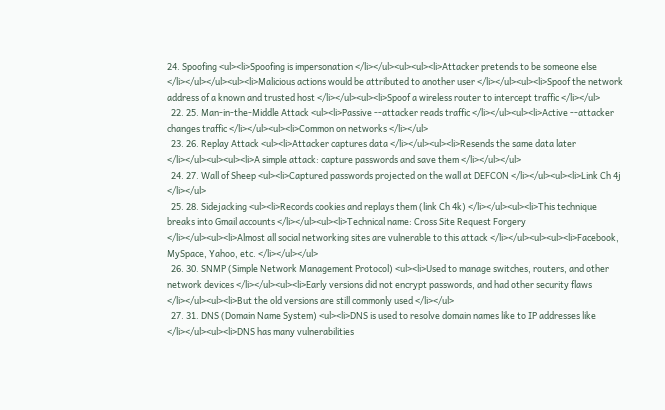24. Spoofing <ul><li>Spoofing is impersonation </li></ul><ul><ul><li>Attacker pretends to be someone else </li></ul></ul><ul><li>Malicious actions would be attributed to another user </li></ul><ul><li>Spoof the network address of a known and trusted host </li></ul><ul><li>Spoof a wireless router to intercept traffic </li></ul>
  22. 25. Man-in-the-Middle Attack <ul><li>Passive --attacker reads traffic </li></ul><ul><li>Active --attacker changes traffic </li></ul><ul><li>Common on networks </li></ul>
  23. 26. Replay Attack <ul><li>Attacker captures data </li></ul><ul><li>Resends the same data later </li></ul><ul><ul><li>A simple attack: capture passwords and save them </li></ul></ul>
  24. 27. Wall of Sheep <ul><li>Captured passwords projected on the wall at DEFCON </li></ul><ul><li>Link Ch 4j </li></ul>
  25. 28. Sidejacking <ul><li>Records cookies and replays them (link Ch 4k) </li></ul><ul><li>This technique breaks into Gmail accounts </li></ul><ul><li>Technical name: Cross Site Request Forgery </li></ul><ul><li>Almost all social networking sites are vulnerable to this attack </li></ul><ul><ul><li>Facebook, MySpace, Yahoo, etc. </li></ul></ul>
  26. 30. SNMP (Simple Network Management Protocol) <ul><li>Used to manage switches, routers, and other network devices </li></ul><ul><li>Early versions did not encrypt passwords, and had other security flaws </li></ul><ul><li>But the old versions are still commonly used </li></ul>
  27. 31. DNS (Domain Name System) <ul><li>DNS is used to resolve domain names like to IP addresses like </li></ul><ul><li>DNS has many vulnerabilities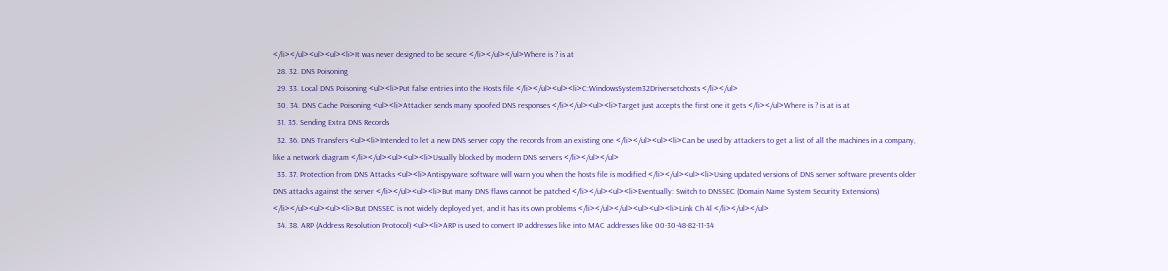</li></ul><ul><ul><li>It was never designed to be secure </li></ul></ul>Where is ? is at
  28. 32. DNS Poisoning
  29. 33. Local DNS Poisoning <ul><li>Put false entries into the Hosts file </li></ul><ul><li>C:WindowsSystem32Driversetchosts </li></ul>
  30. 34. DNS Cache Poisoning <ul><li>Attacker sends many spoofed DNS responses </li></ul><ul><li>Target just accepts the first one it gets </li></ul>Where is ? is at is at
  31. 35. Sending Extra DNS Records
  32. 36. DNS Transfers <ul><li>Intended to let a new DNS server copy the records from an existing one </li></ul><ul><li>Can be used by attackers to get a list of all the machines in a company, like a network diagram </li></ul><ul><ul><li>Usually blocked by modern DNS servers </li></ul></ul>
  33. 37. Protection from DNS Attacks <ul><li>Antispyware software will warn you when the hosts file is modified </li></ul><ul><li>Using updated versions of DNS server software prevents older DNS attacks against the server </li></ul><ul><li>But many DNS flaws cannot be patched </li></ul><ul><li>Eventually: Switch to DNSSEC (Domain Name System Security Extensions) </li></ul><ul><ul><li>But DNSSEC is not widely deployed yet, and it has its own problems </li></ul></ul><ul><ul><li>Link Ch 4l </li></ul></ul>
  34. 38. ARP (Address Resolution Protocol) <ul><li>ARP is used to convert IP addresses like into MAC addresses like 00-30-48-82-11-34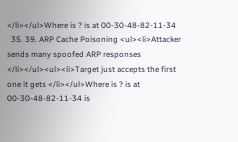</li></ul>Where is ? is at 00-30-48-82-11-34
  35. 39. ARP Cache Poisoning <ul><li>Attacker sends many spoofed ARP responses </li></ul><ul><li>Target just accepts the first one it gets </li></ul>Where is ? is at 00-30-48-82-11-34 is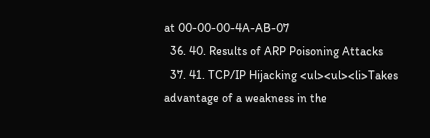at 00-00-00-4A-AB-07
  36. 40. Results of ARP Poisoning Attacks
  37. 41. TCP/IP Hijacking <ul><ul><li>Takes advantage of a weakness in the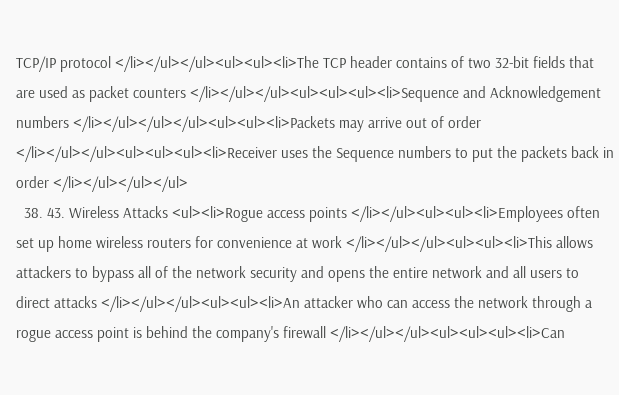TCP/IP protocol </li></ul></ul><ul><ul><li>The TCP header contains of two 32-bit fields that are used as packet counters </li></ul></ul><ul><ul><ul><li>Sequence and Acknowledgement numbers </li></ul></ul></ul><ul><ul><li>Packets may arrive out of order </li></ul></ul><ul><ul><ul><li>Receiver uses the Sequence numbers to put the packets back in order </li></ul></ul></ul>
  38. 43. Wireless Attacks <ul><li>Rogue access points </li></ul><ul><ul><li>Employees often set up home wireless routers for convenience at work </li></ul></ul><ul><ul><li>This allows attackers to bypass all of the network security and opens the entire network and all users to direct attacks </li></ul></ul><ul><ul><li>An attacker who can access the network through a rogue access point is behind the company's firewall </li></ul></ul><ul><ul><ul><li>Can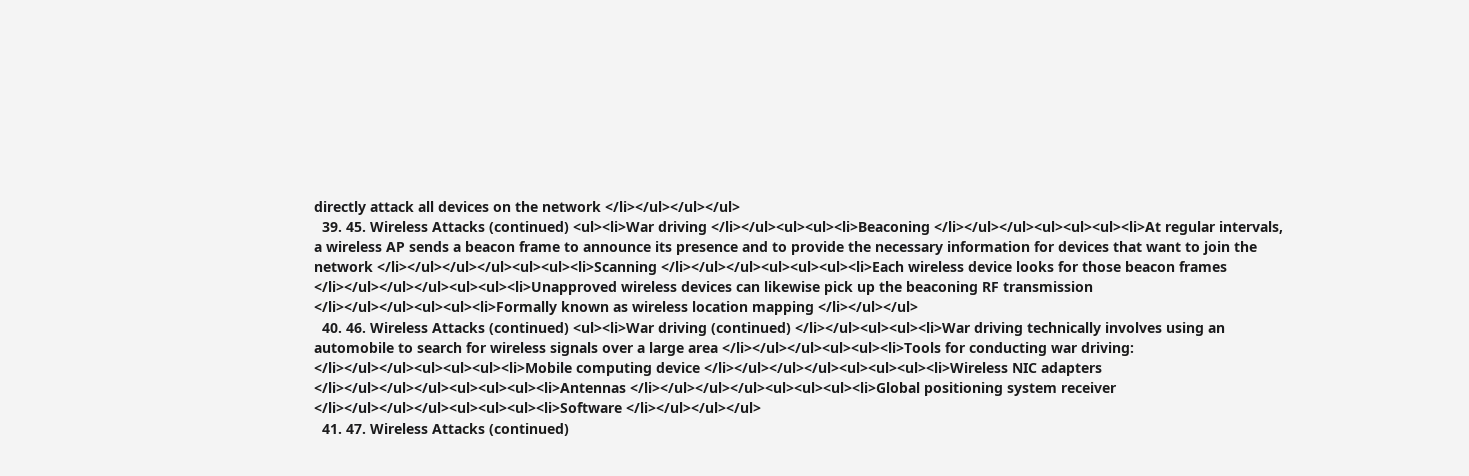directly attack all devices on the network </li></ul></ul></ul>
  39. 45. Wireless Attacks (continued) <ul><li>War driving </li></ul><ul><ul><li>Beaconing </li></ul></ul><ul><ul><ul><li>At regular intervals, a wireless AP sends a beacon frame to announce its presence and to provide the necessary information for devices that want to join the network </li></ul></ul></ul><ul><ul><li>Scanning </li></ul></ul><ul><ul><ul><li>Each wireless device looks for those beacon frames </li></ul></ul></ul><ul><ul><li>Unapproved wireless devices can likewise pick up the beaconing RF transmission </li></ul></ul><ul><ul><li>Formally known as wireless location mapping </li></ul></ul>
  40. 46. Wireless Attacks (continued) <ul><li>War driving (continued) </li></ul><ul><ul><li>War driving technically involves using an automobile to search for wireless signals over a large area </li></ul></ul><ul><ul><li>Tools for conducting war driving: </li></ul></ul><ul><ul><ul><li>Mobile computing device </li></ul></ul></ul><ul><ul><ul><li>Wireless NIC adapters </li></ul></ul></ul><ul><ul><ul><li>Antennas </li></ul></ul></ul><ul><ul><ul><li>Global positioning system receiver </li></ul></ul></ul><ul><ul><ul><li>Software </li></ul></ul></ul>
  41. 47. Wireless Attacks (continued)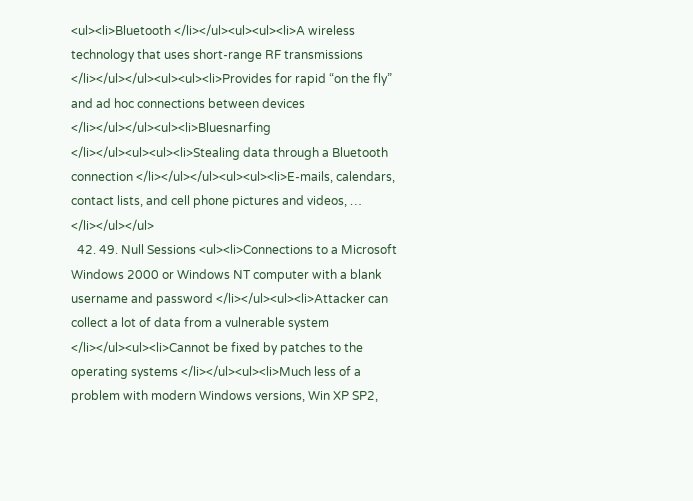<ul><li>Bluetooth </li></ul><ul><ul><li>A wireless technology that uses short-range RF transmissions </li></ul></ul><ul><ul><li>Provides for rapid “on the fly” and ad hoc connections between devices </li></ul></ul><ul><li>Bluesnarfing </li></ul><ul><ul><li>Stealing data through a Bluetooth connection </li></ul></ul><ul><ul><li>E-mails, calendars, contact lists, and cell phone pictures and videos, … </li></ul></ul>
  42. 49. Null Sessions <ul><li>Connections to a Microsoft Windows 2000 or Windows NT computer with a blank username and password </li></ul><ul><li>Attacker can collect a lot of data from a vulnerable system </li></ul><ul><li>Cannot be fixed by patches to the operating systems </li></ul><ul><li>Much less of a problem with modern Windows versions, Win XP SP2,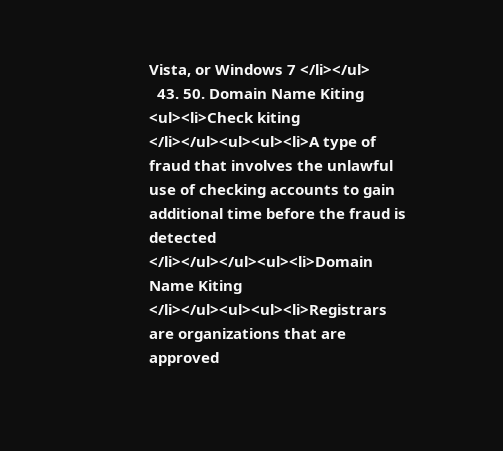Vista, or Windows 7 </li></ul>
  43. 50. Domain Name Kiting <ul><li>Check kiting </li></ul><ul><ul><li>A type of fraud that involves the unlawful use of checking accounts to gain additional time before the fraud is detected </li></ul></ul><ul><li>Domain Name Kiting </li></ul><ul><ul><li>Registrars are organizations that are approved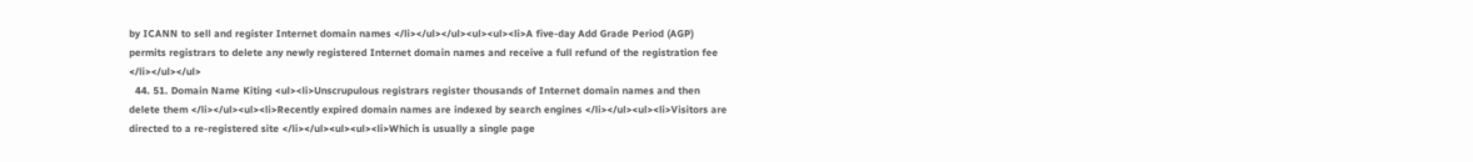by ICANN to sell and register Internet domain names </li></ul></ul><ul><ul><li>A five-day Add Grade Period (AGP) permits registrars to delete any newly registered Internet domain names and receive a full refund of the registration fee </li></ul></ul>
  44. 51. Domain Name Kiting <ul><li>Unscrupulous registrars register thousands of Internet domain names and then delete them </li></ul><ul><li>Recently expired domain names are indexed by search engines </li></ul><ul><li>Visitors are directed to a re-registered site </li></ul><ul><ul><li>Which is usually a single page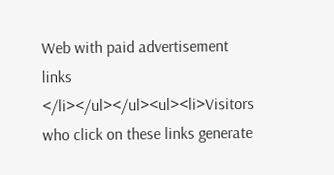Web with paid advertisement links </li></ul></ul><ul><li>Visitors who click on these links generate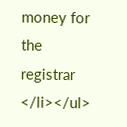money for the registrar </li></ul>